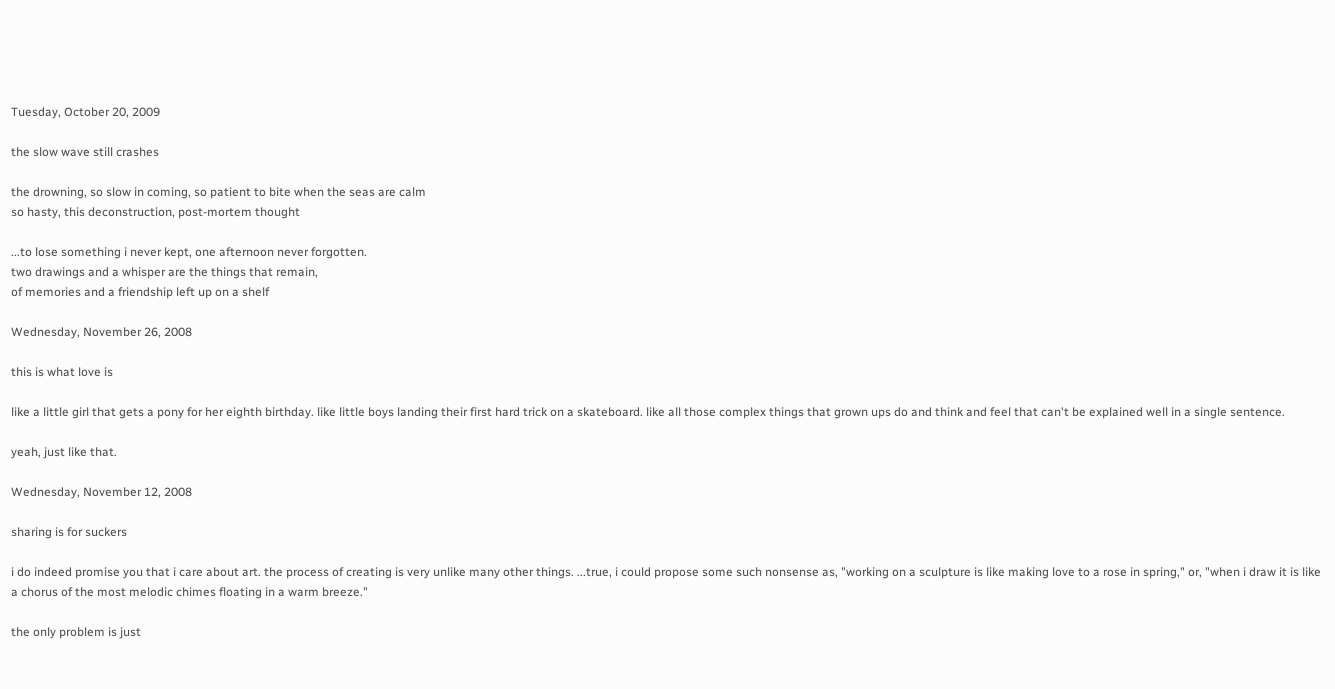Tuesday, October 20, 2009

the slow wave still crashes

the drowning, so slow in coming, so patient to bite when the seas are calm
so hasty, this deconstruction, post-mortem thought

...to lose something i never kept, one afternoon never forgotten.
two drawings and a whisper are the things that remain,
of memories and a friendship left up on a shelf

Wednesday, November 26, 2008

this is what love is

like a little girl that gets a pony for her eighth birthday. like little boys landing their first hard trick on a skateboard. like all those complex things that grown ups do and think and feel that can't be explained well in a single sentence.

yeah, just like that.

Wednesday, November 12, 2008

sharing is for suckers

i do indeed promise you that i care about art. the process of creating is very unlike many other things. ...true, i could propose some such nonsense as, "working on a sculpture is like making love to a rose in spring," or, "when i draw it is like a chorus of the most melodic chimes floating in a warm breeze."

the only problem is just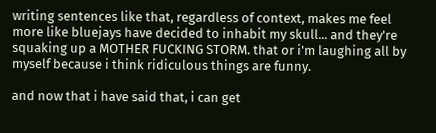writing sentences like that, regardless of context, makes me feel more like bluejays have decided to inhabit my skull... and they're squaking up a MOTHER FUCKING STORM. that or i'm laughing all by myself because i think ridiculous things are funny.

and now that i have said that, i can get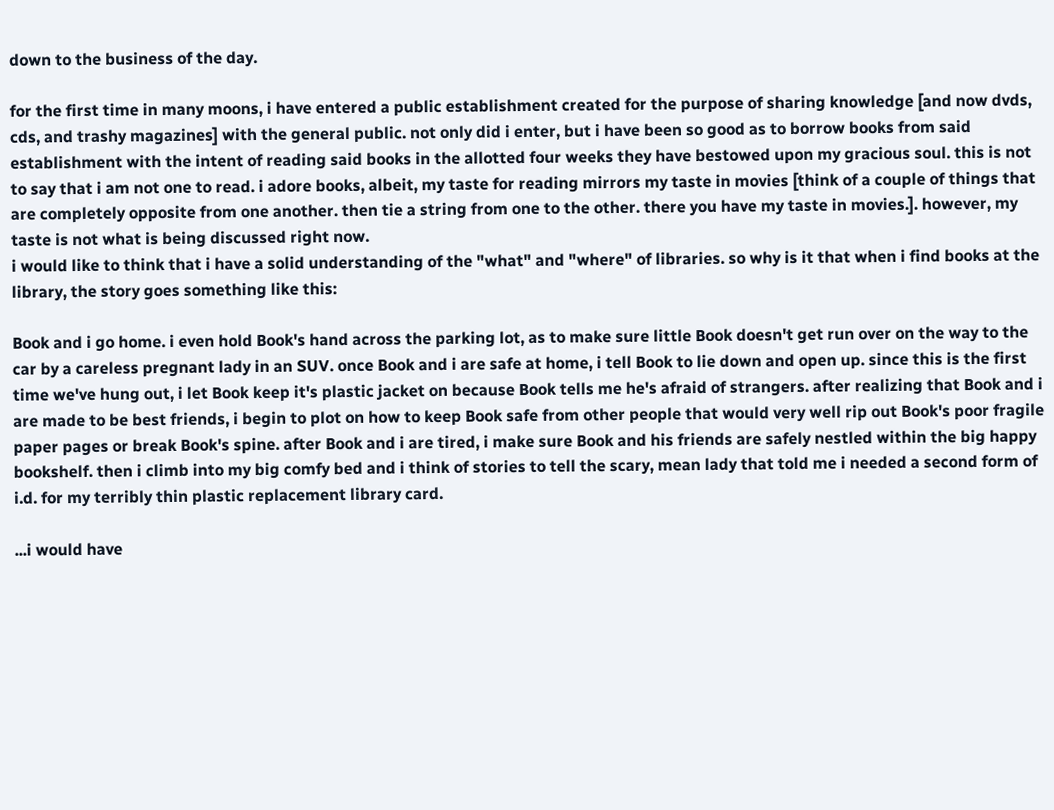down to the business of the day.

for the first time in many moons, i have entered a public establishment created for the purpose of sharing knowledge [and now dvds, cds, and trashy magazines] with the general public. not only did i enter, but i have been so good as to borrow books from said establishment with the intent of reading said books in the allotted four weeks they have bestowed upon my gracious soul. this is not to say that i am not one to read. i adore books, albeit, my taste for reading mirrors my taste in movies [think of a couple of things that are completely opposite from one another. then tie a string from one to the other. there you have my taste in movies.]. however, my taste is not what is being discussed right now.
i would like to think that i have a solid understanding of the "what" and "where" of libraries. so why is it that when i find books at the library, the story goes something like this:

Book and i go home. i even hold Book's hand across the parking lot, as to make sure little Book doesn't get run over on the way to the car by a careless pregnant lady in an SUV. once Book and i are safe at home, i tell Book to lie down and open up. since this is the first time we've hung out, i let Book keep it's plastic jacket on because Book tells me he's afraid of strangers. after realizing that Book and i are made to be best friends, i begin to plot on how to keep Book safe from other people that would very well rip out Book's poor fragile paper pages or break Book's spine. after Book and i are tired, i make sure Book and his friends are safely nestled within the big happy bookshelf. then i climb into my big comfy bed and i think of stories to tell the scary, mean lady that told me i needed a second form of i.d. for my terribly thin plastic replacement library card.

...i would have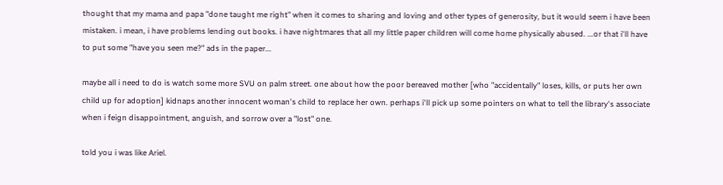thought that my mama and papa "done taught me right" when it comes to sharing and loving and other types of generosity, but it would seem i have been mistaken. i mean, i have problems lending out books. i have nightmares that all my little paper children will come home physically abused. ...or that i'll have to put some "have you seen me?" ads in the paper...

maybe all i need to do is watch some more SVU on palm street. one about how the poor bereaved mother [who "accidentally" loses, kills, or puts her own child up for adoption] kidnaps another innocent woman's child to replace her own. perhaps i'll pick up some pointers on what to tell the library's associate when i feign disappointment, anguish, and sorrow over a "lost" one.

told you i was like Ariel.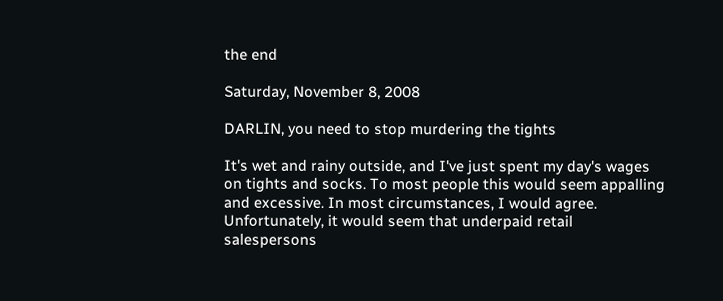the end

Saturday, November 8, 2008

DARLIN, you need to stop murdering the tights

It's wet and rainy outside, and I've just spent my day's wages on tights and socks. To most people this would seem appalling and excessive. In most circumstances, I would agree. Unfortunately, it would seem that underpaid retail salespersons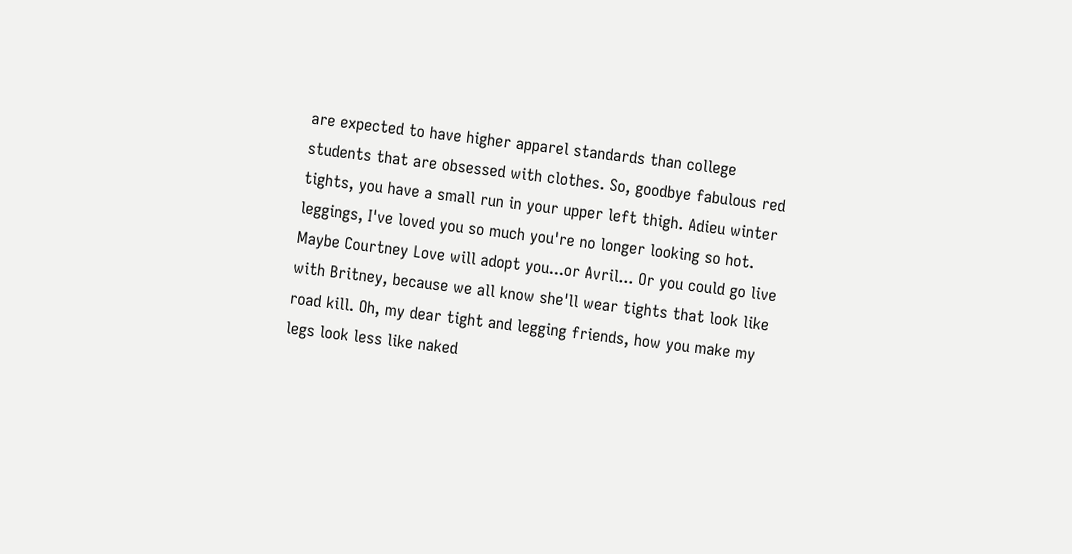are expected to have higher apparel standards than college students that are obsessed with clothes. So, goodbye fabulous red tights, you have a small run in your upper left thigh. Adieu winter leggings, I've loved you so much you're no longer looking so hot. Maybe Courtney Love will adopt you...or Avril... Or you could go live with Britney, because we all know she'll wear tights that look like road kill. Oh, my dear tight and legging friends, how you make my legs look less like naked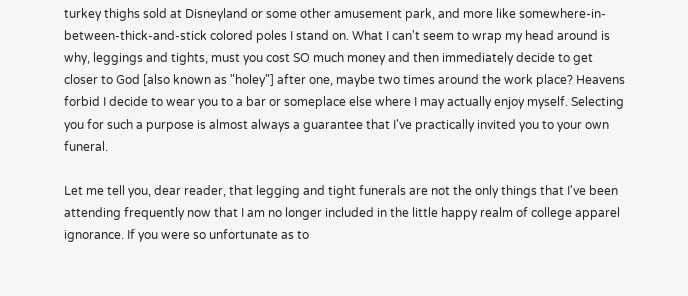turkey thighs sold at Disneyland or some other amusement park, and more like somewhere-in-between-thick-and-stick colored poles I stand on. What I can't seem to wrap my head around is why, leggings and tights, must you cost SO much money and then immediately decide to get closer to God [also known as "holey"] after one, maybe two times around the work place? Heavens forbid I decide to wear you to a bar or someplace else where I may actually enjoy myself. Selecting you for such a purpose is almost always a guarantee that I've practically invited you to your own funeral.

Let me tell you, dear reader, that legging and tight funerals are not the only things that I've been attending frequently now that I am no longer included in the little happy realm of college apparel ignorance. If you were so unfortunate as to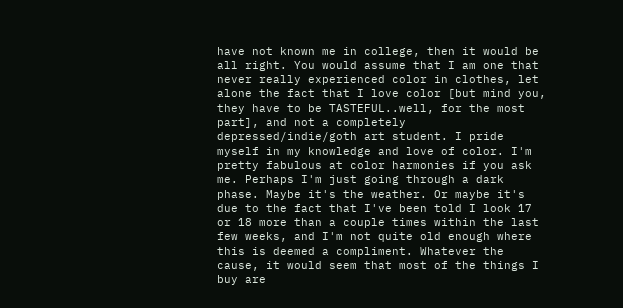have not known me in college, then it would be all right. You would assume that I am one that never really experienced color in clothes, let alone the fact that I love color [but mind you, they have to be TASTEFUL..well, for the most part], and not a completely depressed/indie/goth art student. I pride myself in my knowledge and love of color. I'm pretty fabulous at color harmonies if you ask me. Perhaps I'm just going through a dark phase. Maybe it's the weather. Or maybe it's due to the fact that I've been told I look 17 or 18 more than a couple times within the last few weeks, and I'm not quite old enough where this is deemed a compliment. Whatever the cause, it would seem that most of the things I buy are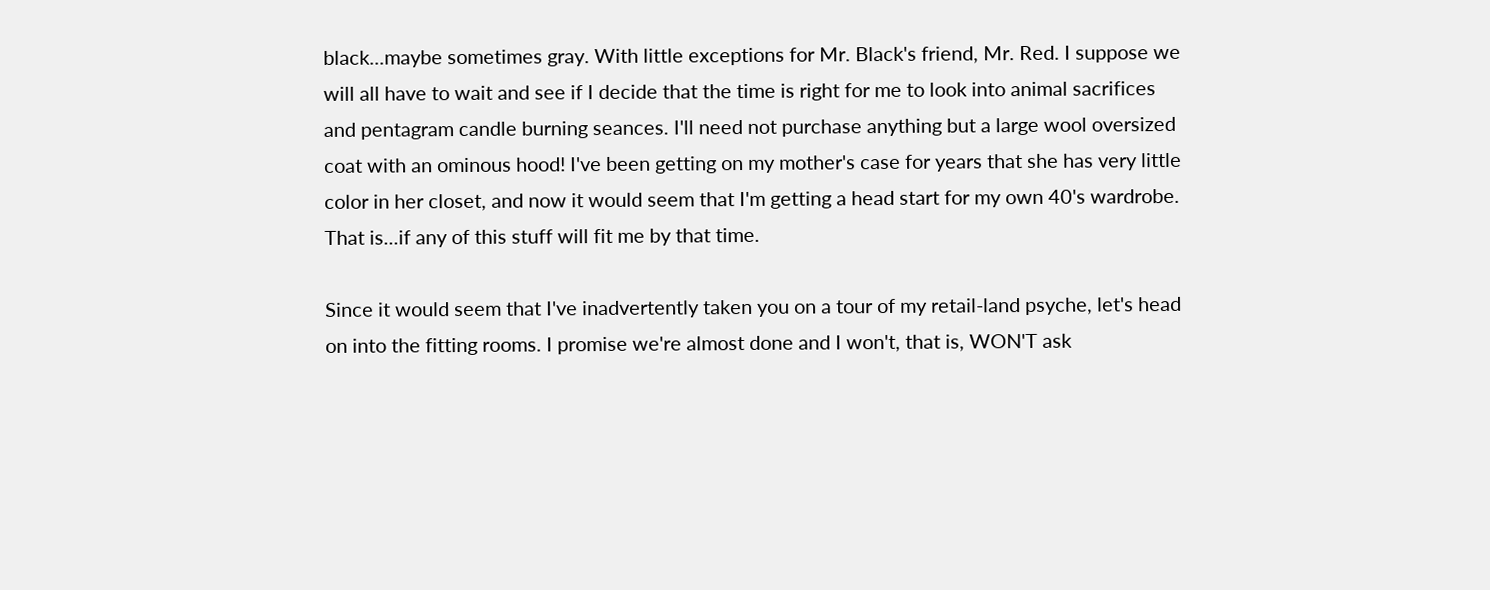black...maybe sometimes gray. With little exceptions for Mr. Black's friend, Mr. Red. I suppose we will all have to wait and see if I decide that the time is right for me to look into animal sacrifices and pentagram candle burning seances. I'll need not purchase anything but a large wool oversized coat with an ominous hood! I've been getting on my mother's case for years that she has very little color in her closet, and now it would seem that I'm getting a head start for my own 40's wardrobe. That is...if any of this stuff will fit me by that time.

Since it would seem that I've inadvertently taken you on a tour of my retail-land psyche, let's head on into the fitting rooms. I promise we're almost done and I won't, that is, WON'T ask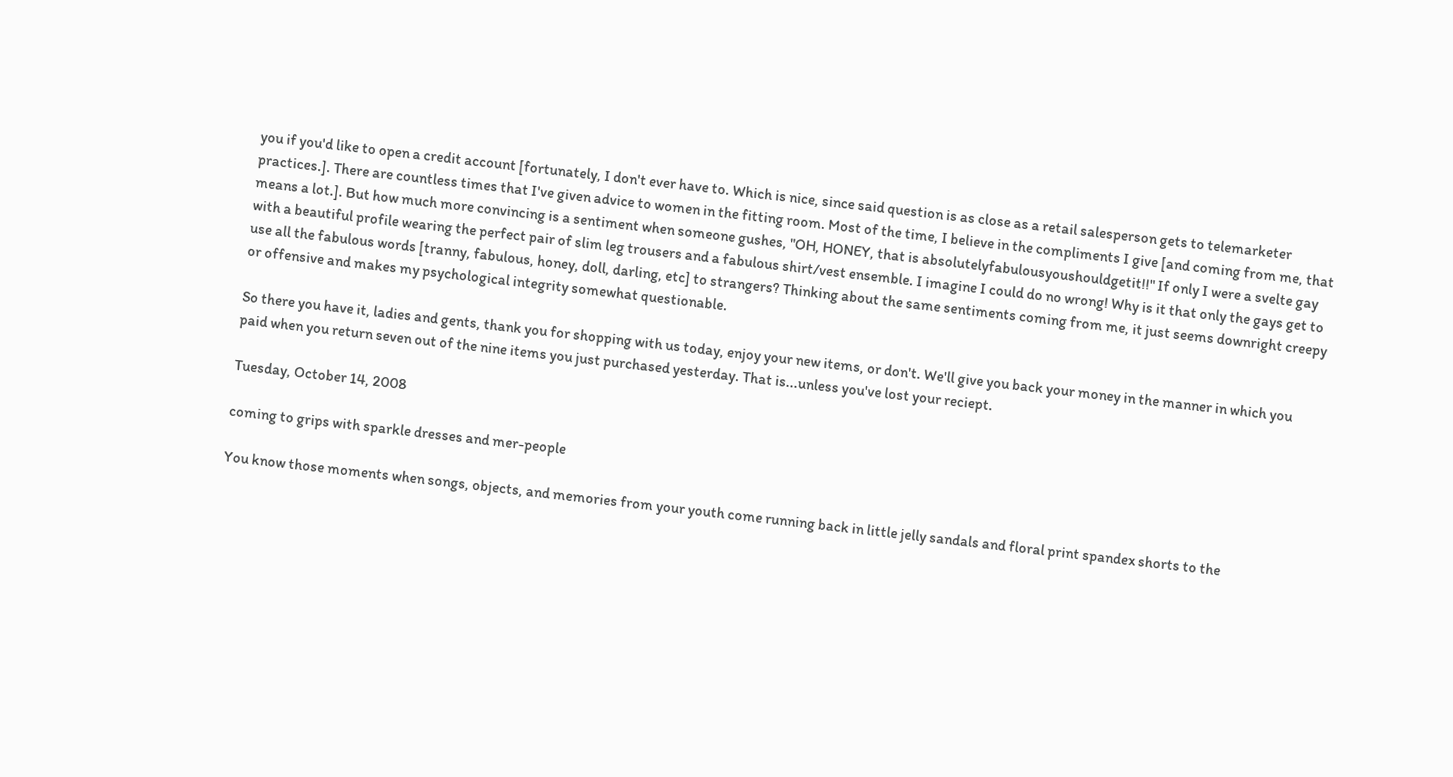you if you'd like to open a credit account [fortunately, I don't ever have to. Which is nice, since said question is as close as a retail salesperson gets to telemarketer practices.]. There are countless times that I've given advice to women in the fitting room. Most of the time, I believe in the compliments I give [and coming from me, that means a lot.]. But how much more convincing is a sentiment when someone gushes, "OH, HONEY, that is absolutelyfabulousyoushouldgetit!!" If only I were a svelte gay with a beautiful profile wearing the perfect pair of slim leg trousers and a fabulous shirt/vest ensemble. I imagine I could do no wrong! Why is it that only the gays get to use all the fabulous words [tranny, fabulous, honey, doll, darling, etc] to strangers? Thinking about the same sentiments coming from me, it just seems downright creepy or offensive and makes my psychological integrity somewhat questionable.

So there you have it, ladies and gents, thank you for shopping with us today, enjoy your new items, or don't. We'll give you back your money in the manner in which you paid when you return seven out of the nine items you just purchased yesterday. That is...unless you've lost your reciept.

Tuesday, October 14, 2008

coming to grips with sparkle dresses and mer-people

You know those moments when songs, objects, and memories from your youth come running back in little jelly sandals and floral print spandex shorts to the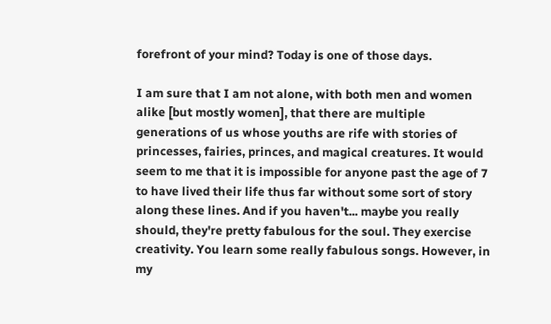forefront of your mind? Today is one of those days.

I am sure that I am not alone, with both men and women alike [but mostly women], that there are multiple generations of us whose youths are rife with stories of princesses, fairies, princes, and magical creatures. It would seem to me that it is impossible for anyone past the age of 7 to have lived their life thus far without some sort of story along these lines. And if you haven't... maybe you really should, they're pretty fabulous for the soul. They exercise creativity. You learn some really fabulous songs. However, in my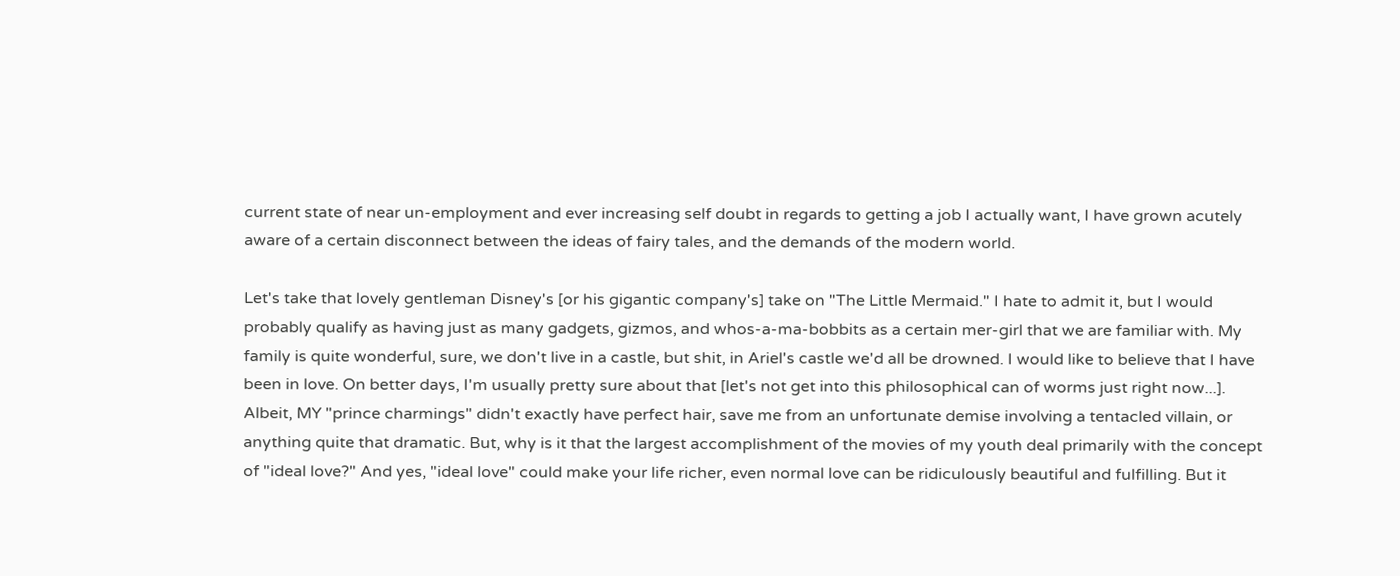current state of near un-employment and ever increasing self doubt in regards to getting a job I actually want, I have grown acutely aware of a certain disconnect between the ideas of fairy tales, and the demands of the modern world.

Let's take that lovely gentleman Disney's [or his gigantic company's] take on "The Little Mermaid." I hate to admit it, but I would probably qualify as having just as many gadgets, gizmos, and whos-a-ma-bobbits as a certain mer-girl that we are familiar with. My family is quite wonderful, sure, we don't live in a castle, but shit, in Ariel's castle we'd all be drowned. I would like to believe that I have been in love. On better days, I'm usually pretty sure about that [let's not get into this philosophical can of worms just right now...]. Albeit, MY "prince charmings" didn't exactly have perfect hair, save me from an unfortunate demise involving a tentacled villain, or anything quite that dramatic. But, why is it that the largest accomplishment of the movies of my youth deal primarily with the concept of "ideal love?" And yes, "ideal love" could make your life richer, even normal love can be ridiculously beautiful and fulfilling. But it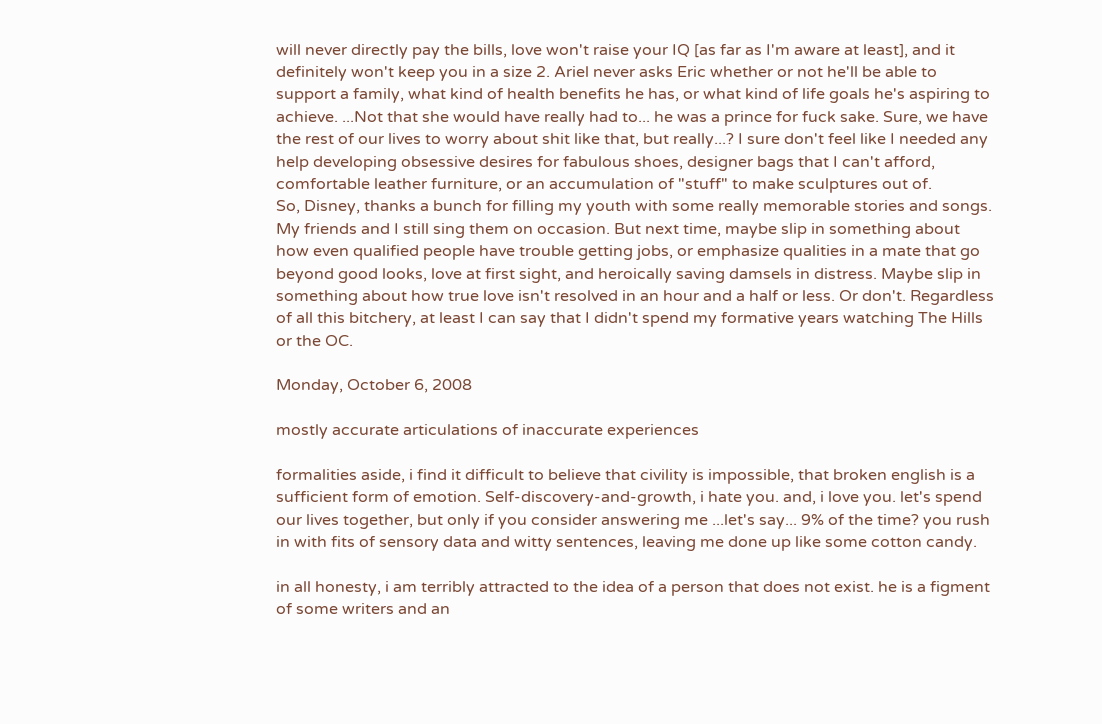will never directly pay the bills, love won't raise your IQ [as far as I'm aware at least], and it definitely won't keep you in a size 2. Ariel never asks Eric whether or not he'll be able to support a family, what kind of health benefits he has, or what kind of life goals he's aspiring to achieve. ...Not that she would have really had to... he was a prince for fuck sake. Sure, we have the rest of our lives to worry about shit like that, but really...? I sure don't feel like I needed any help developing obsessive desires for fabulous shoes, designer bags that I can't afford, comfortable leather furniture, or an accumulation of "stuff" to make sculptures out of.
So, Disney, thanks a bunch for filling my youth with some really memorable stories and songs. My friends and I still sing them on occasion. But next time, maybe slip in something about how even qualified people have trouble getting jobs, or emphasize qualities in a mate that go beyond good looks, love at first sight, and heroically saving damsels in distress. Maybe slip in something about how true love isn't resolved in an hour and a half or less. Or don't. Regardless of all this bitchery, at least I can say that I didn't spend my formative years watching The Hills or the OC.

Monday, October 6, 2008

mostly accurate articulations of inaccurate experiences

formalities aside, i find it difficult to believe that civility is impossible, that broken english is a sufficient form of emotion. Self-discovery-and-growth, i hate you. and, i love you. let's spend our lives together, but only if you consider answering me ...let's say... 9% of the time? you rush in with fits of sensory data and witty sentences, leaving me done up like some cotton candy.

in all honesty, i am terribly attracted to the idea of a person that does not exist. he is a figment of some writers and an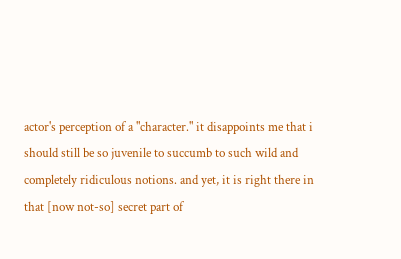actor's perception of a "character." it disappoints me that i should still be so juvenile to succumb to such wild and completely ridiculous notions. and yet, it is right there in that [now not-so] secret part of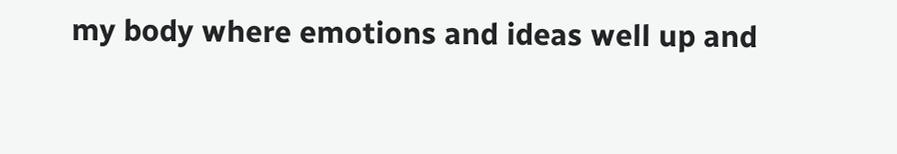my body where emotions and ideas well up and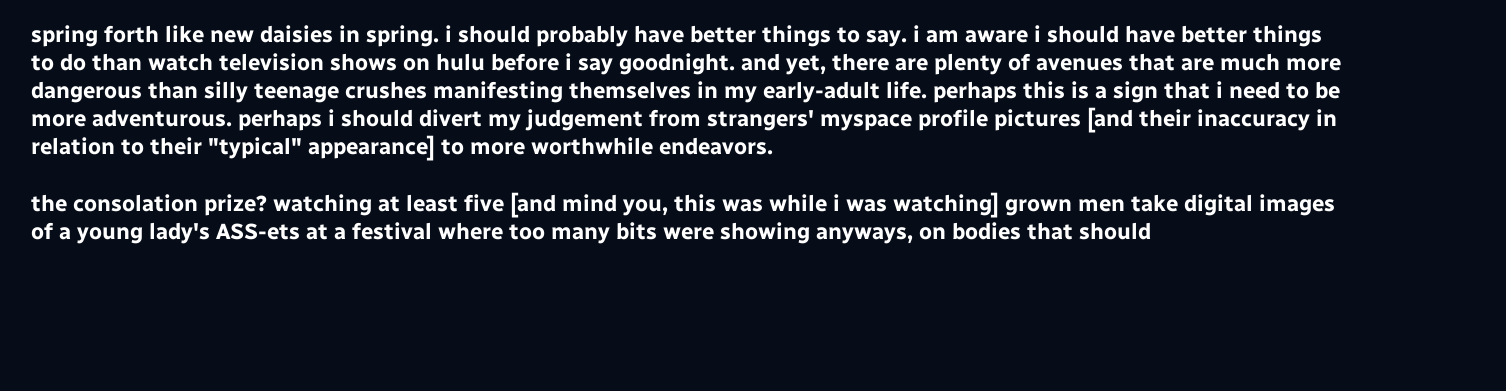spring forth like new daisies in spring. i should probably have better things to say. i am aware i should have better things to do than watch television shows on hulu before i say goodnight. and yet, there are plenty of avenues that are much more dangerous than silly teenage crushes manifesting themselves in my early-adult life. perhaps this is a sign that i need to be more adventurous. perhaps i should divert my judgement from strangers' myspace profile pictures [and their inaccuracy in relation to their "typical" appearance] to more worthwhile endeavors.

the consolation prize? watching at least five [and mind you, this was while i was watching] grown men take digital images of a young lady's ASS-ets at a festival where too many bits were showing anyways, on bodies that should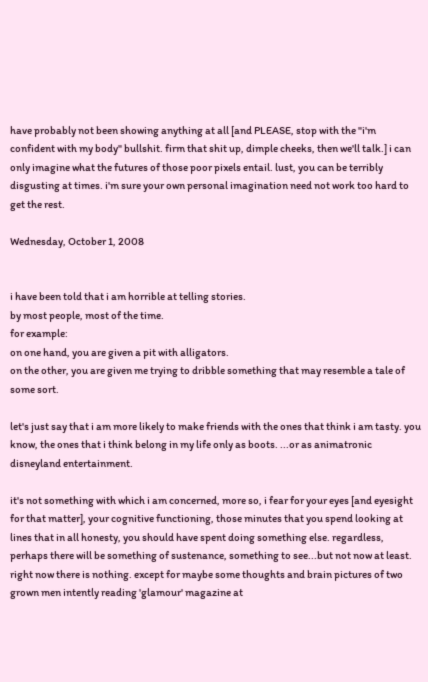have probably not been showing anything at all [and PLEASE, stop with the "i'm confident with my body" bullshit. firm that shit up, dimple cheeks, then we'll talk.] i can only imagine what the futures of those poor pixels entail. lust, you can be terribly disgusting at times. i'm sure your own personal imagination need not work too hard to get the rest.

Wednesday, October 1, 2008


i have been told that i am horrible at telling stories.
by most people, most of the time.
for example:
on one hand, you are given a pit with alligators.
on the other, you are given me trying to dribble something that may resemble a tale of some sort.

let's just say that i am more likely to make friends with the ones that think i am tasty. you know, the ones that i think belong in my life only as boots. ...or as animatronic disneyland entertainment.

it's not something with which i am concerned, more so, i fear for your eyes [and eyesight for that matter], your cognitive functioning, those minutes that you spend looking at lines that in all honesty, you should have spent doing something else. regardless, perhaps there will be something of sustenance, something to see...but not now at least. right now there is nothing. except for maybe some thoughts and brain pictures of two grown men intently reading 'glamour' magazine at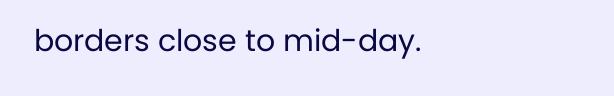borders close to mid-day.